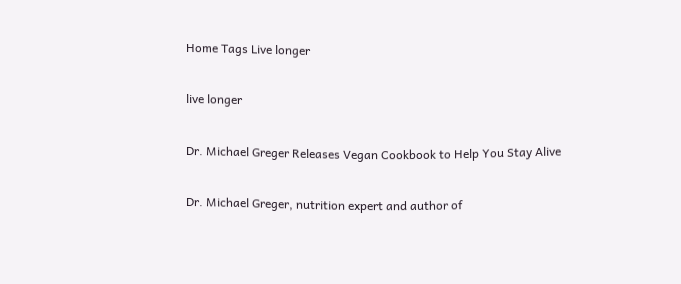Home Tags Live longer

live longer

Dr. Michael Greger Releases Vegan Cookbook to Help You Stay Alive

Dr. Michael Greger, nutrition expert and author of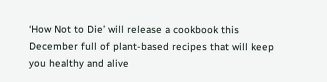‘How Not to Die’ will release a cookbook this December full of plant-based recipes that will keep you healthy and alive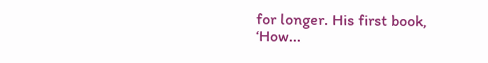for longer. His first book, ‘How...